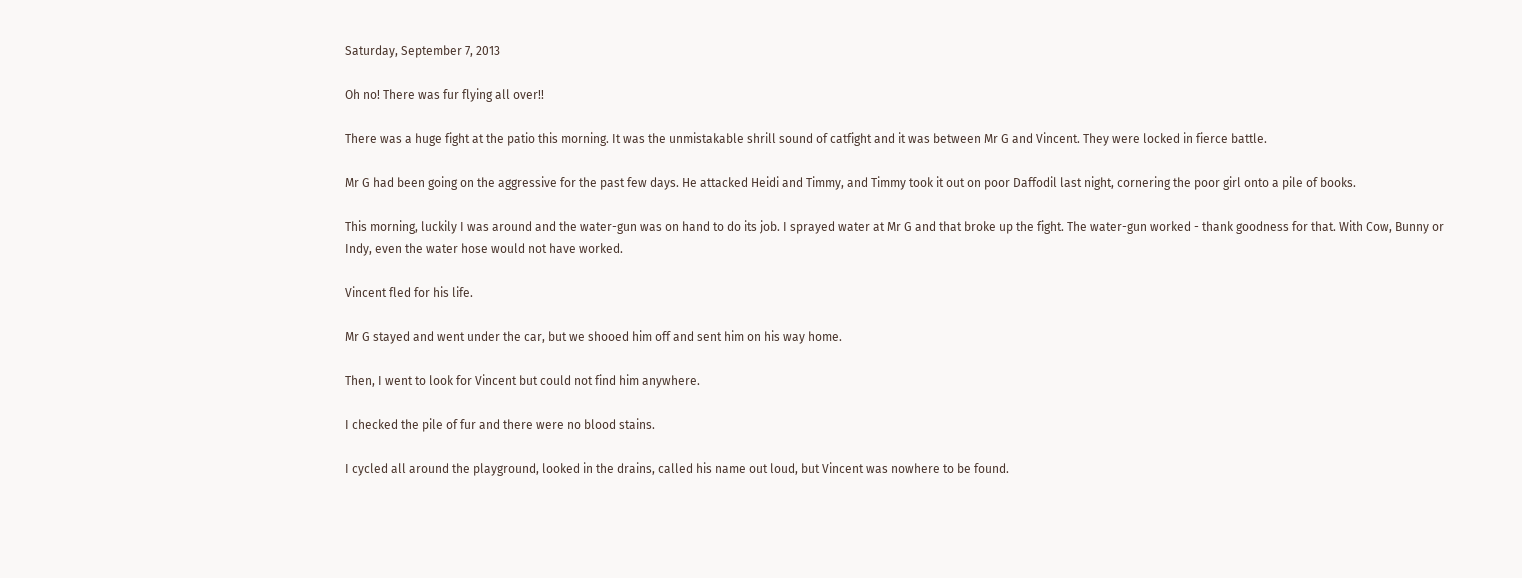Saturday, September 7, 2013

Oh no! There was fur flying all over!!

There was a huge fight at the patio this morning. It was the unmistakable shrill sound of catfight and it was between Mr G and Vincent. They were locked in fierce battle.

Mr G had been going on the aggressive for the past few days. He attacked Heidi and Timmy, and Timmy took it out on poor Daffodil last night, cornering the poor girl onto a pile of books.

This morning, luckily I was around and the water-gun was on hand to do its job. I sprayed water at Mr G and that broke up the fight. The water-gun worked - thank goodness for that. With Cow, Bunny or Indy, even the water hose would not have worked.

Vincent fled for his life.

Mr G stayed and went under the car, but we shooed him off and sent him on his way home.

Then, I went to look for Vincent but could not find him anywhere.

I checked the pile of fur and there were no blood stains.

I cycled all around the playground, looked in the drains, called his name out loud, but Vincent was nowhere to be found.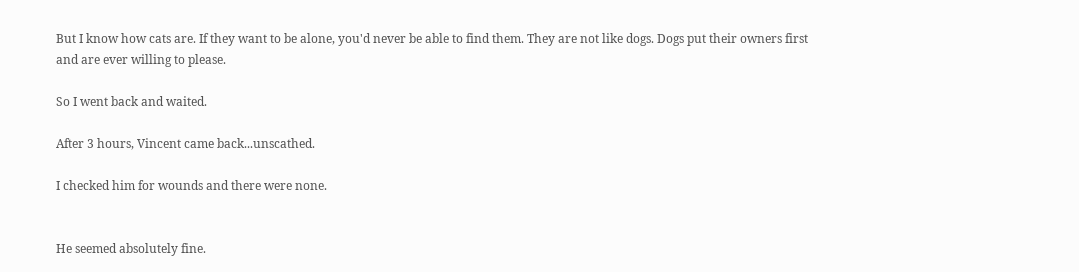But I know how cats are. If they want to be alone, you'd never be able to find them. They are not like dogs. Dogs put their owners first and are ever willing to please.

So I went back and waited.

After 3 hours, Vincent came back...unscathed.

I checked him for wounds and there were none.


He seemed absolutely fine.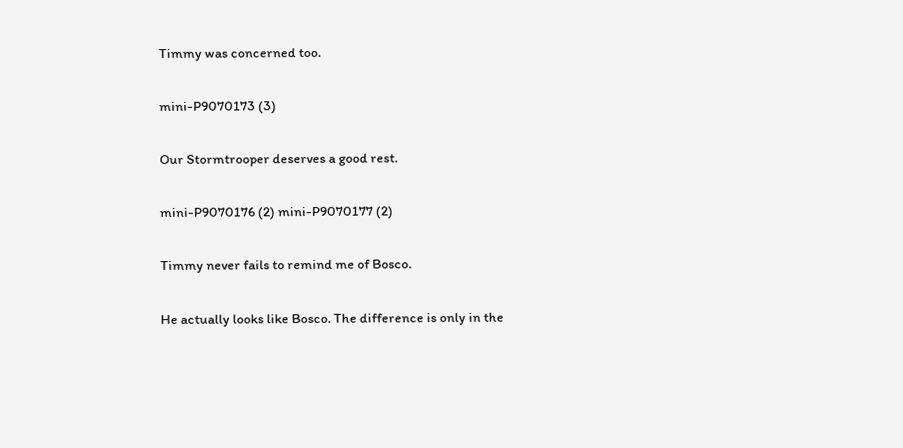Timmy was concerned too.

mini-P9070173 (3)

Our Stormtrooper deserves a good rest.

mini-P9070176 (2) mini-P9070177 (2)

Timmy never fails to remind me of Bosco.

He actually looks like Bosco. The difference is only in the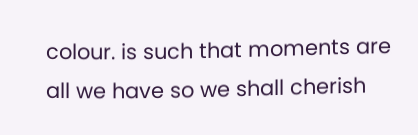colour. is such that moments are all we have so we shall cherish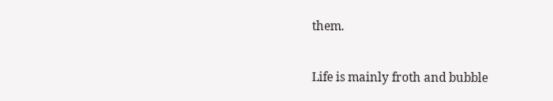them.

Life is mainly froth and bubble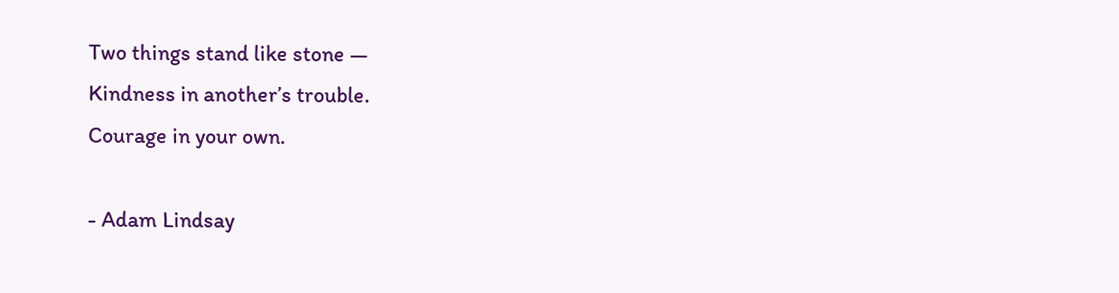Two things stand like stone —
Kindness in another’s trouble.
Courage in your own.

- Adam Lindsay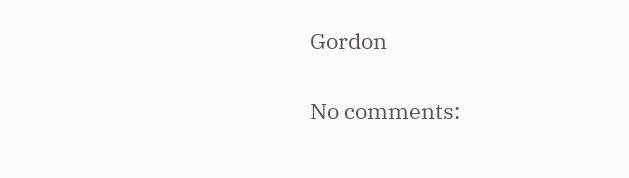Gordon

No comments: